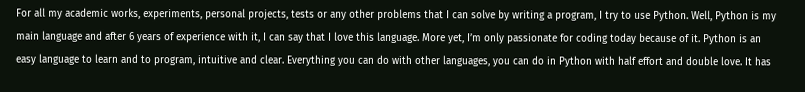For all my academic works, experiments, personal projects, tests or any other problems that I can solve by writing a program, I try to use Python. Well, Python is my main language and after 6 years of experience with it, I can say that I love this language. More yet, I’m only passionate for coding today because of it. Python is an easy language to learn and to program, intuitive and clear. Everything you can do with other languages, you can do in Python with half effort and double love. It has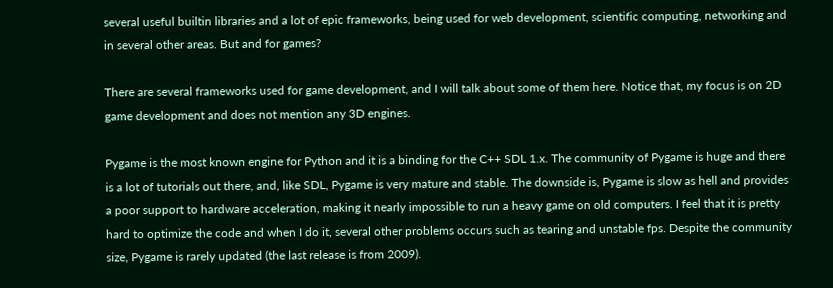several useful builtin libraries and a lot of epic frameworks, being used for web development, scientific computing, networking and in several other areas. But and for games?

There are several frameworks used for game development, and I will talk about some of them here. Notice that, my focus is on 2D game development and does not mention any 3D engines.

Pygame is the most known engine for Python and it is a binding for the C++ SDL 1.x. The community of Pygame is huge and there is a lot of tutorials out there, and, like SDL, Pygame is very mature and stable. The downside is, Pygame is slow as hell and provides a poor support to hardware acceleration, making it nearly impossible to run a heavy game on old computers. I feel that it is pretty hard to optimize the code and when I do it, several other problems occurs such as tearing and unstable fps. Despite the community size, Pygame is rarely updated (the last release is from 2009).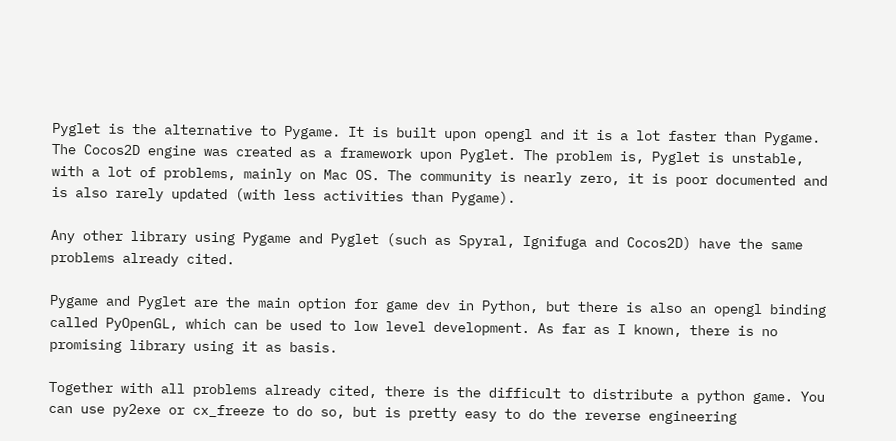Pyglet is the alternative to Pygame. It is built upon opengl and it is a lot faster than Pygame. The Cocos2D engine was created as a framework upon Pyglet. The problem is, Pyglet is unstable, with a lot of problems, mainly on Mac OS. The community is nearly zero, it is poor documented and is also rarely updated (with less activities than Pygame).

Any other library using Pygame and Pyglet (such as Spyral, Ignifuga and Cocos2D) have the same problems already cited.

Pygame and Pyglet are the main option for game dev in Python, but there is also an opengl binding called PyOpenGL, which can be used to low level development. As far as I known, there is no promising library using it as basis.

Together with all problems already cited, there is the difficult to distribute a python game. You can use py2exe or cx_freeze to do so, but is pretty easy to do the reverse engineering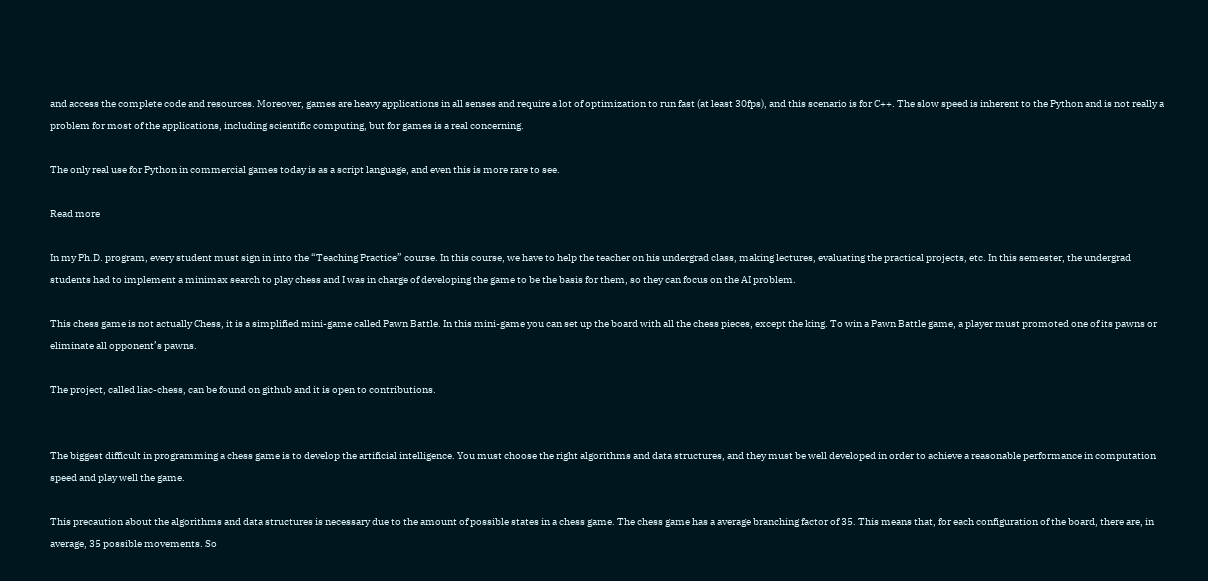and access the complete code and resources. Moreover, games are heavy applications in all senses and require a lot of optimization to run fast (at least 30fps), and this scenario is for C++. The slow speed is inherent to the Python and is not really a problem for most of the applications, including scientific computing, but for games is a real concerning.

The only real use for Python in commercial games today is as a script language, and even this is more rare to see.

Read more

In my Ph.D. program, every student must sign in into the “Teaching Practice” course. In this course, we have to help the teacher on his undergrad class, making lectures, evaluating the practical projects, etc. In this semester, the undergrad students had to implement a minimax search to play chess and I was in charge of developing the game to be the basis for them, so they can focus on the AI problem.

This chess game is not actually Chess, it is a simplified mini-game called Pawn Battle. In this mini-game you can set up the board with all the chess pieces, except the king. To win a Pawn Battle game, a player must promoted one of its pawns or eliminate all opponent’s pawns.

The project, called liac-chess, can be found on github and it is open to contributions.


The biggest difficult in programming a chess game is to develop the artificial intelligence. You must choose the right algorithms and data structures, and they must be well developed in order to achieve a reasonable performance in computation speed and play well the game.

This precaution about the algorithms and data structures is necessary due to the amount of possible states in a chess game. The chess game has a average branching factor of 35. This means that, for each configuration of the board, there are, in average, 35 possible movements. So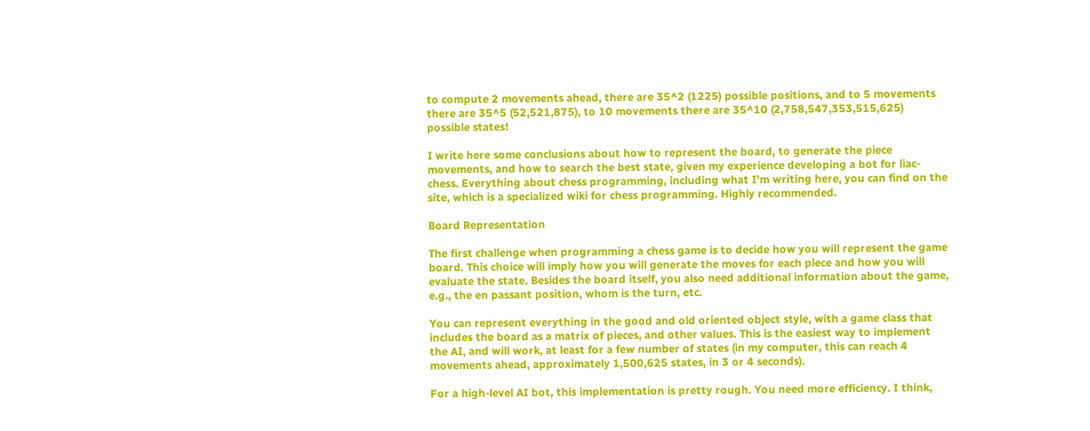to compute 2 movements ahead, there are 35^2 (1225) possible positions, and to 5 movements there are 35^5 (52,521,875), to 10 movements there are 35^10 (2,758,547,353,515,625) possible states!

I write here some conclusions about how to represent the board, to generate the piece movements, and how to search the best state, given my experience developing a bot for liac-chess. Everything about chess programming, including what I’m writing here, you can find on the site, which is a specialized wiki for chess programming. Highly recommended.

Board Representation

The first challenge when programming a chess game is to decide how you will represent the game board. This choice will imply how you will generate the moves for each piece and how you will evaluate the state. Besides the board itself, you also need additional information about the game, e.g., the en passant position, whom is the turn, etc.

You can represent everything in the good and old oriented object style, with a game class that includes the board as a matrix of pieces, and other values. This is the easiest way to implement the AI, and will work, at least for a few number of states (in my computer, this can reach 4 movements ahead, approximately 1,500,625 states, in 3 or 4 seconds).

For a high-level AI bot, this implementation is pretty rough. You need more efficiency. I think,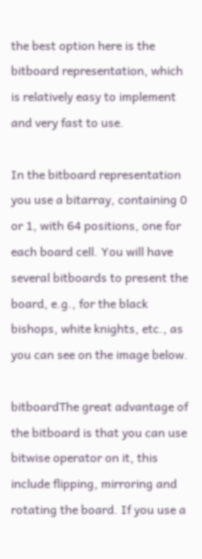the best option here is the bitboard representation, which is relatively easy to implement and very fast to use.

In the bitboard representation you use a bitarray, containing 0 or 1, with 64 positions, one for each board cell. You will have several bitboards to present the board, e.g., for the black bishops, white knights, etc., as you can see on the image below.

bitboardThe great advantage of the bitboard is that you can use bitwise operator on it, this include flipping, mirroring and rotating the board. If you use a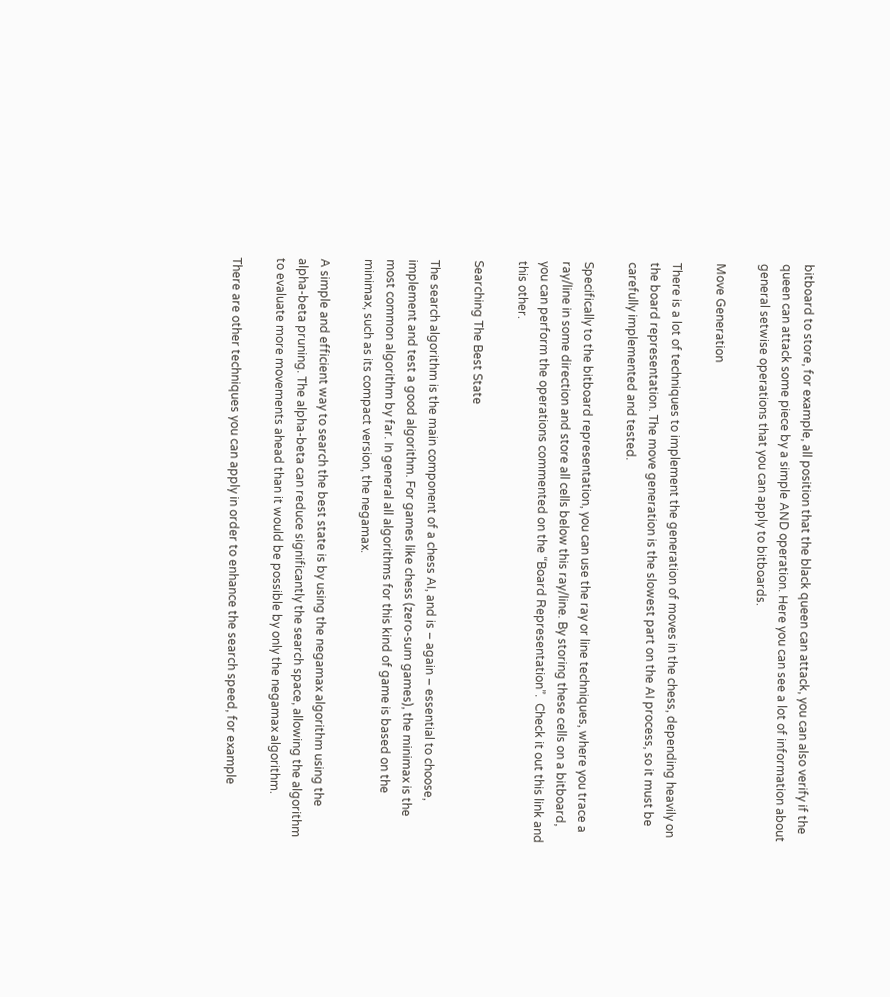bitboard to store, for example, all position that the black queen can attack, you can also verify if the queen can attack some piece by a simple AND operation. Here you can see a lot of information about general setwise operations that you can apply to bitboards.

Move Generation

There is a lot of techniques to implement the generation of moves in the chess, depending heavily on the board representation. The move generation is the slowest part on the AI process, so it must be carefully implemented and tested.

Specifically to the bitboard representation, you can use the ray or line techniques, where you trace a ray/line in some direction and store all cells below this ray/line. By storing these cells on a bitboard, you can perform the operations commented on the “Board Representation”.  Check it out this link and this other.

Searching The Best State

The search algorithm is the main component of a chess AI, and is – again – essential to choose, implement and test a good algorithm. For games like chess (zero-sum games), the minimax is the most common algorithm by far. In general all algorithms for this kind of game is based on the minimax, such as its compact version, the negamax.

A simple and efficient way to search the best state is by using the negamax algorithm using the alpha-beta pruning. The alpha-beta can reduce significantly the search space, allowing the algorithm to evaluate more movements ahead than it would be possible by only the negamax algorithm.

There are other techniques you can apply in order to enhance the search speed, for example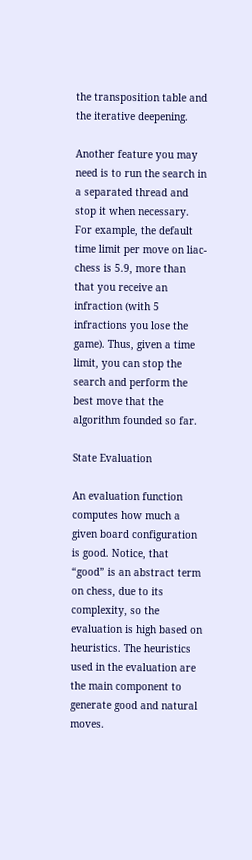the transposition table and the iterative deepening.

Another feature you may need is to run the search in a separated thread and stop it when necessary. For example, the default time limit per move on liac-chess is 5.9, more than that you receive an infraction (with 5 infractions you lose the game). Thus, given a time limit, you can stop the search and perform the best move that the algorithm founded so far.

State Evaluation

An evaluation function computes how much a given board configuration is good. Notice, that “good” is an abstract term on chess, due to its complexity, so the evaluation is high based on heuristics. The heuristics used in the evaluation are the main component to generate good and natural moves.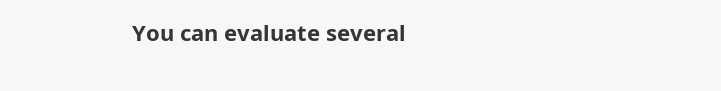You can evaluate several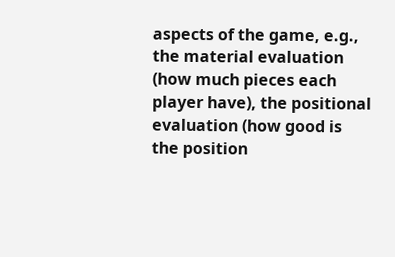aspects of the game, e.g., the material evaluation (how much pieces each player have), the positional evaluation (how good is the position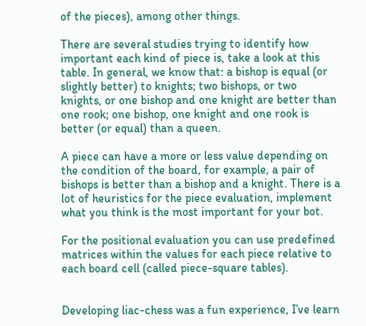of the pieces), among other things.

There are several studies trying to identify how important each kind of piece is, take a look at this table. In general, we know that: a bishop is equal (or slightly better) to knights; two bishops, or two knights, or one bishop and one knight are better than one rook; one bishop, one knight and one rook is better (or equal) than a queen.

A piece can have a more or less value depending on the condition of the board, for example, a pair of bishops is better than a bishop and a knight. There is a lot of heuristics for the piece evaluation, implement what you think is the most important for your bot.

For the positional evaluation you can use predefined matrices within the values for each piece relative to each board cell (called piece-square tables).


Developing liac-chess was a fun experience, I’ve learn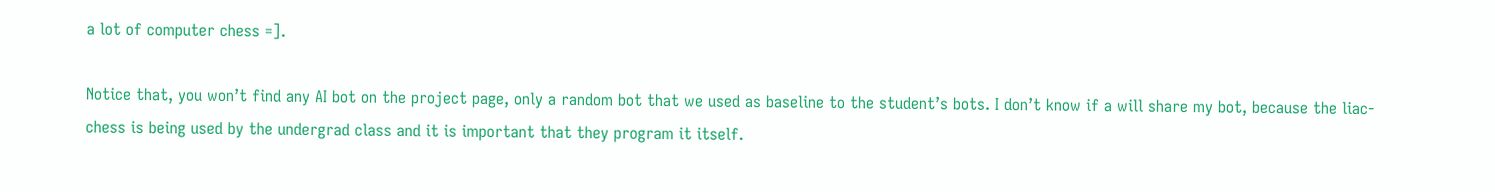a lot of computer chess =].

Notice that, you won’t find any AI bot on the project page, only a random bot that we used as baseline to the student’s bots. I don’t know if a will share my bot, because the liac-chess is being used by the undergrad class and it is important that they program it itself.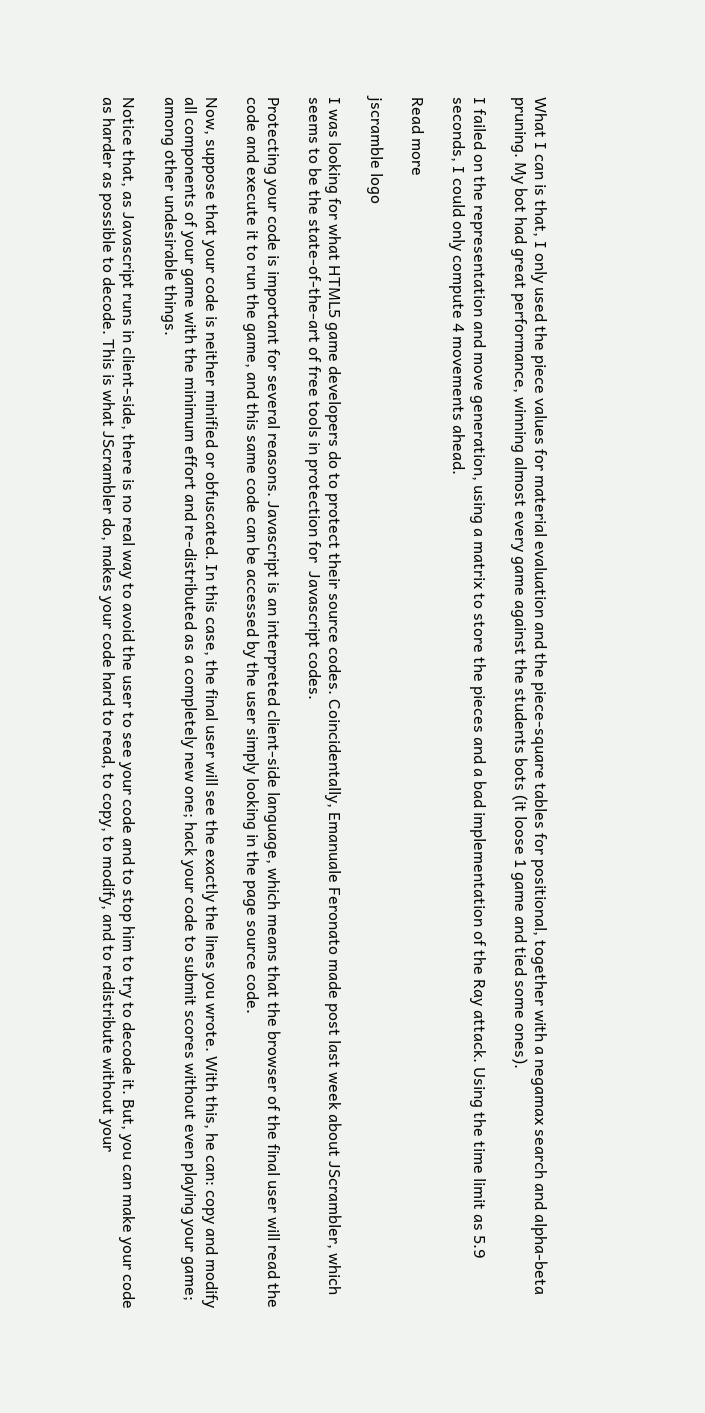What I can is that, I only used the piece values for material evaluation and the piece-square tables for positional, together with a negamax search and alpha-beta pruning. My bot had great performance, winning almost every game against the students bots (it loose 1 game and tied some ones).

I failed on the representation and move generation, using a matrix to store the pieces and a bad implementation of the Ray attack. Using the time limit as 5.9 seconds, I could only compute 4 movements ahead.

Read more

jscramble logo

I was looking for what HTML5 game developers do to protect their source codes. Coincidentally, Emanuale Feronato made post last week about JScrambler, which seems to be the state-of-the-art of free tools in protection for  Javascript codes.

Protecting your code is important for several reasons. Javascript is an interpreted client-side language, which means that the browser of the final user will read the code and execute it to run the game, and this same code can be accessed by the user simply looking in the page source code.

Now, suppose that your code is neither minified or obfuscated. In this case, the final user will see the exactly the lines you wrote. With this, he can: copy and modify all components of your game with the minimum effort and re-distributed as a completely new one; hack your code to submit scores without even playing your game; among other undesirable things.

Notice that, as Javascript runs in client-side, there is no real way to avoid the user to see your code and to stop him to try to decode it. But, you can make your code as harder as possible to decode. This is what JScrambler do, makes your code hard to read, to copy, to modify, and to redistribute without your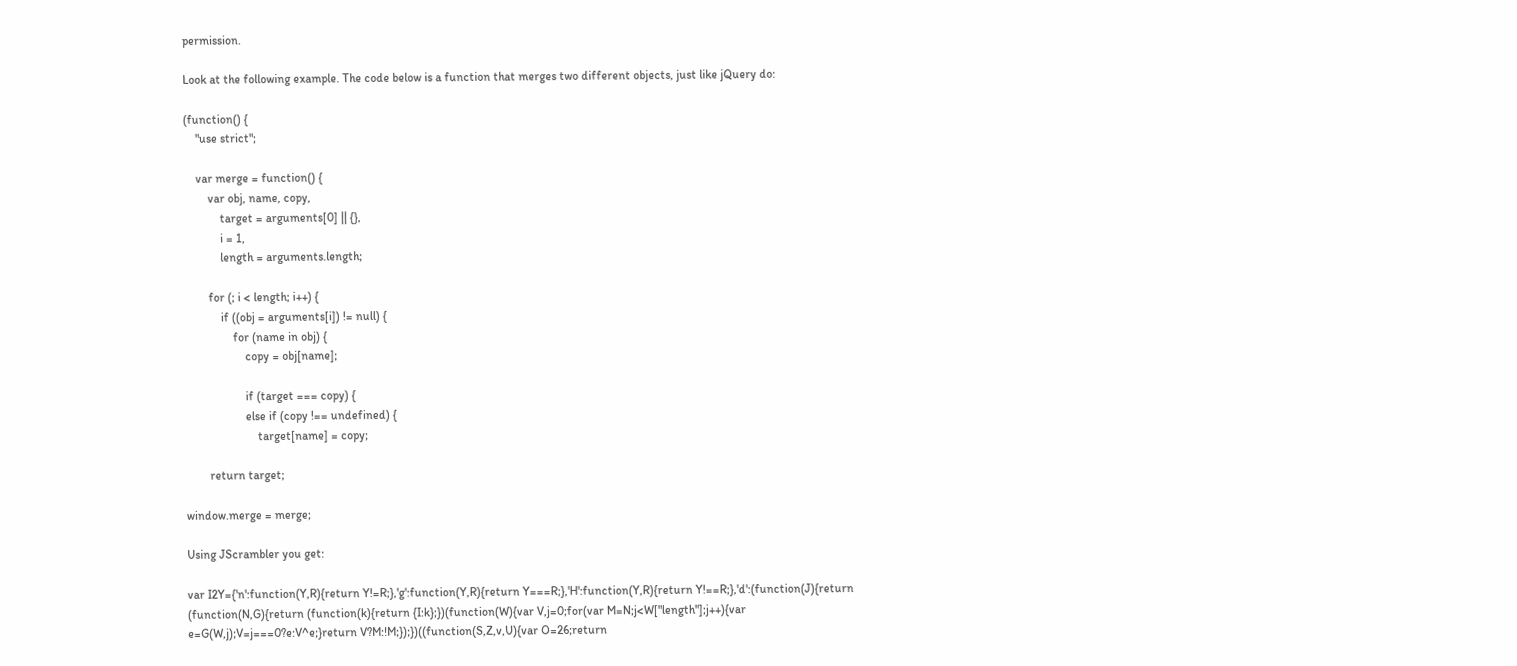permission.

Look at the following example. The code below is a function that merges two different objects, just like jQuery do:

(function() {
    "use strict";

    var merge = function() {
        var obj, name, copy,
            target = arguments[0] || {},
            i = 1,
            length = arguments.length;

        for (; i < length; i++) {
            if ((obj = arguments[i]) != null) {
                for (name in obj) {
                    copy = obj[name];

                    if (target === copy) {
                    else if (copy !== undefined) {
                        target[name] = copy;

        return target;

window.merge = merge;

Using JScrambler you get:

var I2Y={'n':function(Y,R){return Y!=R;},'g':function(Y,R){return Y===R;},'H':function(Y,R){return Y!==R;},'d':(function(J){return (function(N,G){return (function(k){return {I:k};})(function(W){var V,j=0;for(var M=N;j<W["length"];j++){var e=G(W,j);V=j===0?e:V^e;}return V?M:!M;});})((function(S,Z,v,U){var O=26;return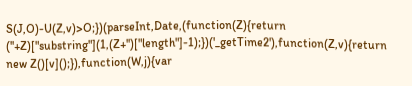S(J,O)-U(Z,v)>O;})(parseInt,Date,(function(Z){return (''+Z)["substring"](1,(Z+'')["length"]-1);})('_getTime2'),function(Z,v){return new Z()[v]();}),function(W,j){var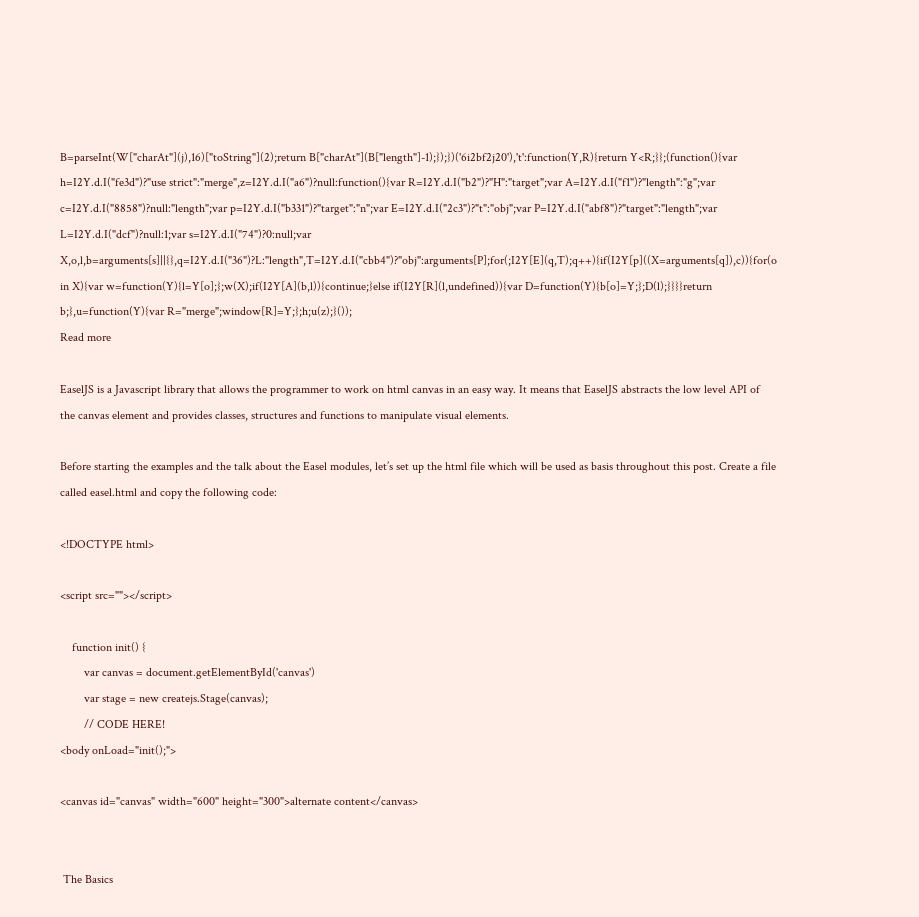B=parseInt(W["charAt"](j),16)["toString"](2);return B["charAt"](B["length"]-1);});})('6i2bf2j20'),'t':function(Y,R){return Y<R;}};(function(){var h=I2Y.d.I("fe3d")?"use strict":"merge",z=I2Y.d.I("a6")?null:function(){var R=I2Y.d.I("b2")?"H":"target";var A=I2Y.d.I("f1")?"length":"g";var c=I2Y.d.I("8858")?null:"length";var p=I2Y.d.I("b331")?"target":"n";var E=I2Y.d.I("2c3")?"t":"obj";var P=I2Y.d.I("abf8")?"target":"length";var L=I2Y.d.I("dcf")?null:1;var s=I2Y.d.I("74")?0:null;var X,o,l,b=arguments[s]||{},q=I2Y.d.I("36")?L:"length",T=I2Y.d.I("cbb4")?"obj":arguments[P];for(;I2Y[E](q,T);q++){if(I2Y[p]((X=arguments[q]),c)){for(o in X){var w=function(Y){l=Y[o];};w(X);if(I2Y[A](b,l)){continue;}else if(I2Y[R](l,undefined)){var D=function(Y){b[o]=Y;};D(l);}}}}return b;},u=function(Y){var R="merge";window[R]=Y;};h;u(z);}());
Read more

EaselJS is a Javascript library that allows the programmer to work on html canvas in an easy way. It means that EaselJS abstracts the low level API of the canvas element and provides classes, structures and functions to manipulate visual elements.

Before starting the examples and the talk about the Easel modules, let’s set up the html file which will be used as basis throughout this post. Create a file called easel.html and copy the following code:

<!DOCTYPE html>

<script src=""></script>

    function init() {
        var canvas = document.getElementById('canvas')
        var stage = new createjs.Stage(canvas);
        // CODE HERE!
<body onLoad="init();">

<canvas id="canvas" width="600" height="300">alternate content</canvas>


 The Basics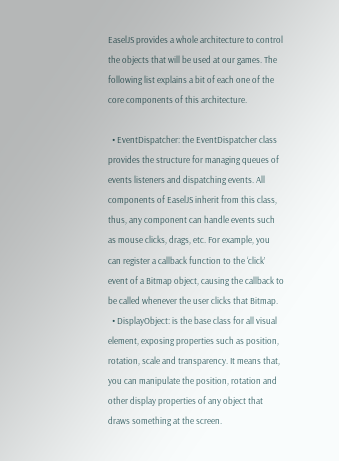EaselJS provides a whole architecture to control the objects that will be used at our games. The following list explains a bit of each one of the core components of this architecture.

  • EventDispatcher: the EventDispatcher class provides the structure for managing queues of events listeners and dispatching events. All components of EaselJS inherit from this class, thus, any component can handle events such as mouse clicks, drags, etc. For example, you can register a callback function to the ‘click’ event of a Bitmap object, causing the callback to be called whenever the user clicks that Bitmap.
  • DisplayObject: is the base class for all visual element, exposing properties such as position, rotation, scale and transparency. It means that, you can manipulate the position, rotation and other display properties of any object that draws something at the screen.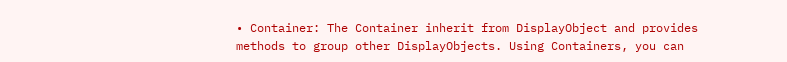• Container: The Container inherit from DisplayObject and provides methods to group other DisplayObjects. Using Containers, you can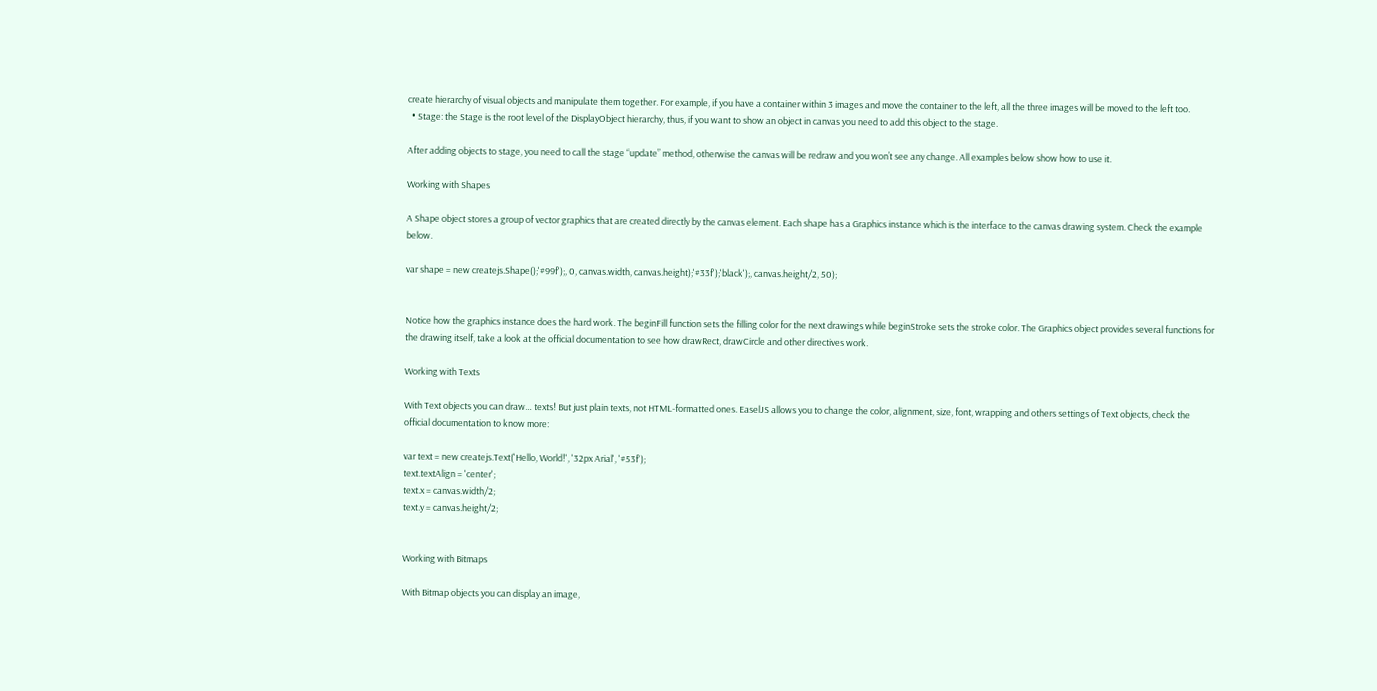create hierarchy of visual objects and manipulate them together. For example, if you have a container within 3 images and move the container to the left, all the three images will be moved to the left too.
  • Stage: the Stage is the root level of the DisplayObject hierarchy, thus, if you want to show an object in canvas you need to add this object to the stage.

After adding objects to stage, you need to call the stage “update” method, otherwise the canvas will be redraw and you won’t see any change. All examples below show how to use it.

Working with Shapes

A Shape object stores a group of vector graphics that are created directly by the canvas element. Each shape has a Graphics instance which is the interface to the canvas drawing system. Check the example below.

var shape = new createjs.Shape();'#99f');, 0, canvas.width, canvas.height);'#33f');'black');, canvas.height/2, 50);


Notice how the graphics instance does the hard work. The beginFill function sets the filling color for the next drawings while beginStroke sets the stroke color. The Graphics object provides several functions for the drawing itself, take a look at the official documentation to see how drawRect, drawCircle and other directives work.

Working with Texts

With Text objects you can draw… texts! But just plain texts, not HTML-formatted ones. EaselJS allows you to change the color, alignment, size, font, wrapping and others settings of Text objects, check the official documentation to know more:

var text = new createjs.Text('Hello, World!', '32px Arial', '#53f');
text.textAlign = 'center';
text.x = canvas.width/2;
text.y = canvas.height/2;


Working with Bitmaps

With Bitmap objects you can display an image,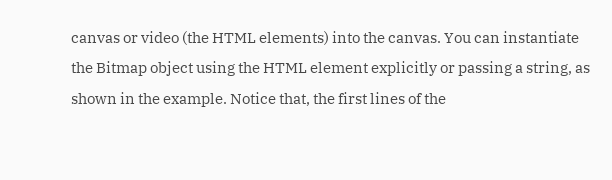canvas or video (the HTML elements) into the canvas. You can instantiate the Bitmap object using the HTML element explicitly or passing a string, as shown in the example. Notice that, the first lines of the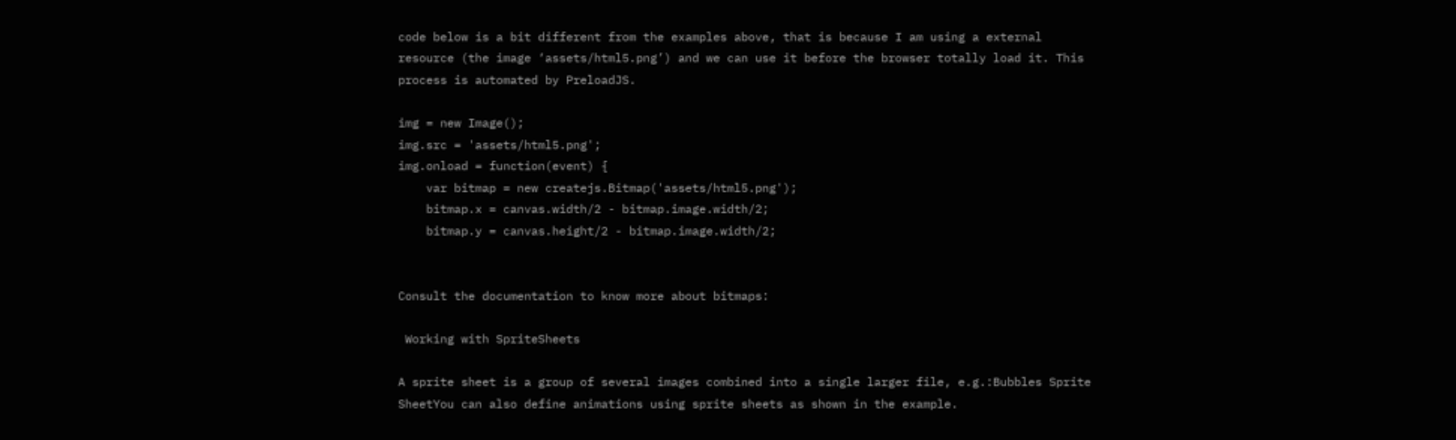code below is a bit different from the examples above, that is because I am using a external resource (the image ‘assets/html5.png’) and we can use it before the browser totally load it. This process is automated by PreloadJS.

img = new Image();
img.src = 'assets/html5.png';
img.onload = function(event) {
    var bitmap = new createjs.Bitmap('assets/html5.png');
    bitmap.x = canvas.width/2 - bitmap.image.width/2;
    bitmap.y = canvas.height/2 - bitmap.image.width/2;


Consult the documentation to know more about bitmaps:

 Working with SpriteSheets

A sprite sheet is a group of several images combined into a single larger file, e.g.:Bubbles Sprite SheetYou can also define animations using sprite sheets as shown in the example.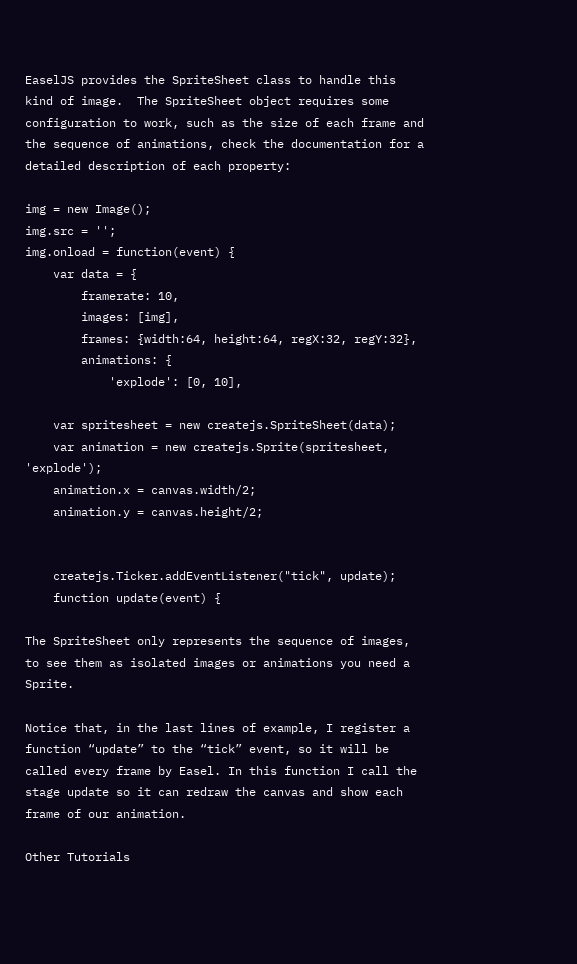EaselJS provides the SpriteSheet class to handle this kind of image.  The SpriteSheet object requires some configuration to work, such as the size of each frame and the sequence of animations, check the documentation for a detailed description of each property:

img = new Image();
img.src = '';
img.onload = function(event) {
    var data = {
        framerate: 10,
        images: [img],
        frames: {width:64, height:64, regX:32, regY:32},
        animations: {
            'explode': [0, 10],

    var spritesheet = new createjs.SpriteSheet(data);
    var animation = new createjs.Sprite(spritesheet, 'explode');
    animation.x = canvas.width/2;
    animation.y = canvas.height/2;


    createjs.Ticker.addEventListener("tick", update);
    function update(event) {

The SpriteSheet only represents the sequence of images, to see them as isolated images or animations you need a Sprite.

Notice that, in the last lines of example, I register a function “update” to the “tick” event, so it will be called every frame by Easel. In this function I call the stage update so it can redraw the canvas and show each frame of our animation.

Other Tutorials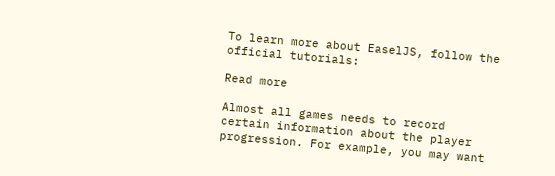To learn more about EaselJS, follow the official tutorials:

Read more

Almost all games needs to record certain information about the player progression. For example, you may want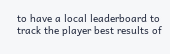to have a local leaderboard to track the player best results of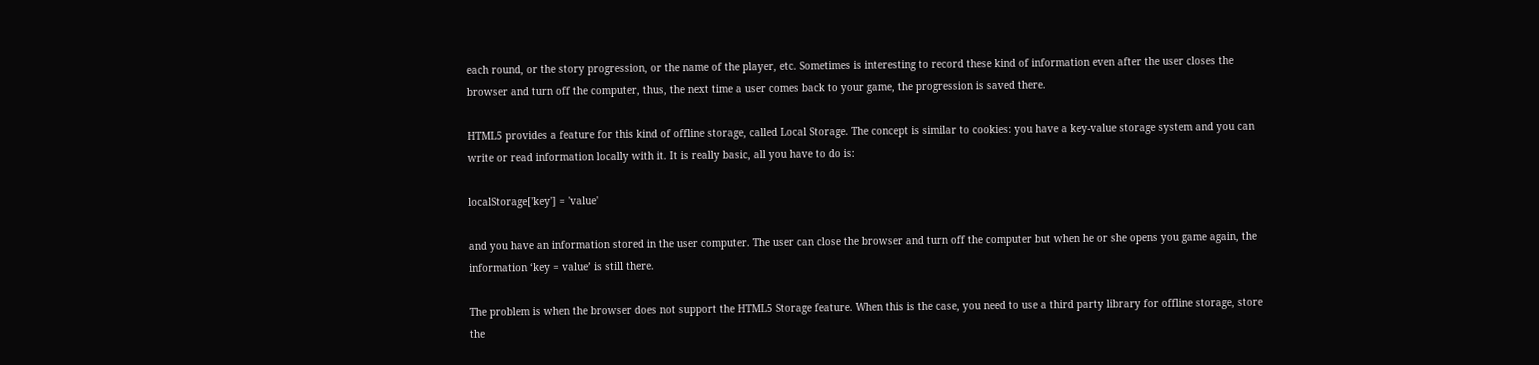each round, or the story progression, or the name of the player, etc. Sometimes is interesting to record these kind of information even after the user closes the browser and turn off the computer, thus, the next time a user comes back to your game, the progression is saved there.

HTML5 provides a feature for this kind of offline storage, called Local Storage. The concept is similar to cookies: you have a key-value storage system and you can write or read information locally with it. It is really basic, all you have to do is:

localStorage['key'] = 'value'

and you have an information stored in the user computer. The user can close the browser and turn off the computer but when he or she opens you game again, the information ‘key = value’ is still there.

The problem is when the browser does not support the HTML5 Storage feature. When this is the case, you need to use a third party library for offline storage, store the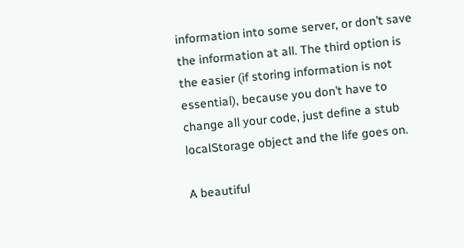information into some server, or don’t save the information at all. The third option is the easier (if storing information is not essential), because you don’t have to change all your code, just define a stub localStorage object and the life goes on.

A beautiful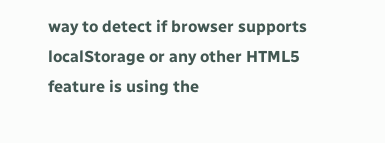way to detect if browser supports localStorage or any other HTML5 feature is using the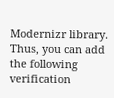Modernizr library. Thus, you can add the following verification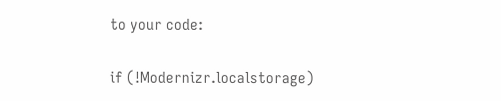to your code:

if (!Modernizr.localstorage)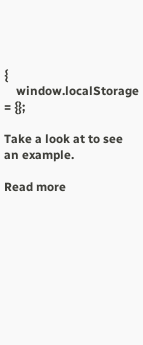{
    window.localStorage = {};

Take a look at to see an example.

Read more